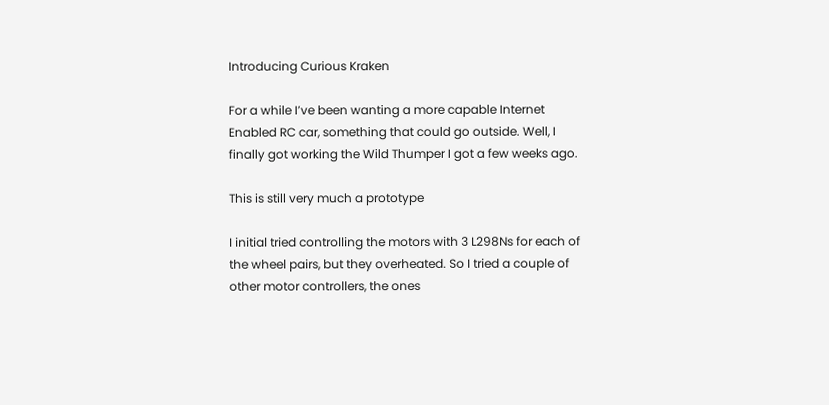Introducing Curious Kraken

For a while I’ve been wanting a more capable Internet Enabled RC car, something that could go outside. Well, I finally got working the Wild Thumper I got a few weeks ago.

This is still very much a prototype

I initial tried controlling the motors with 3 L298Ns for each of the wheel pairs, but they overheated. So I tried a couple of other motor controllers, the ones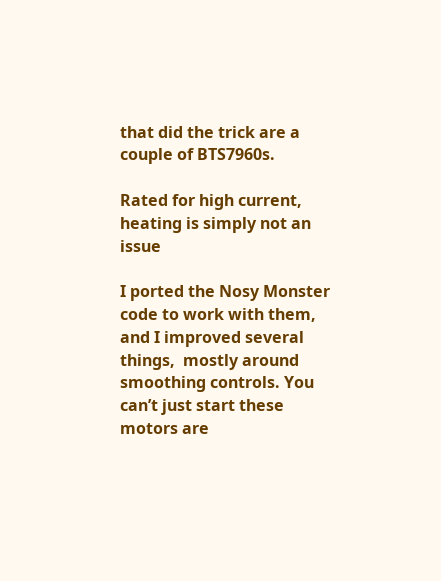that did the trick are a couple of BTS7960s.

Rated for high current, heating is simply not an issue

I ported the Nosy Monster code to work with them, and I improved several things,  mostly around smoothing controls. You can’t just start these motors are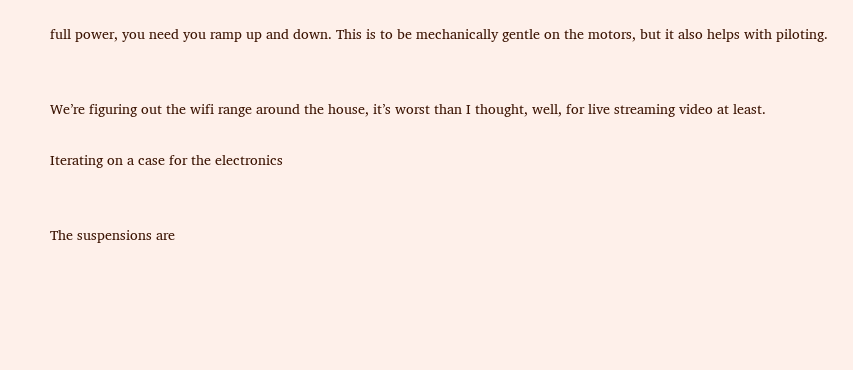full power, you need you ramp up and down. This is to be mechanically gentle on the motors, but it also helps with piloting.


We’re figuring out the wifi range around the house, it’s worst than I thought, well, for live streaming video at least.

Iterating on a case for the electronics


The suspensions are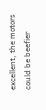excellent, the motors could be beefier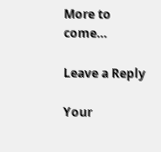More to come…

Leave a Reply

Your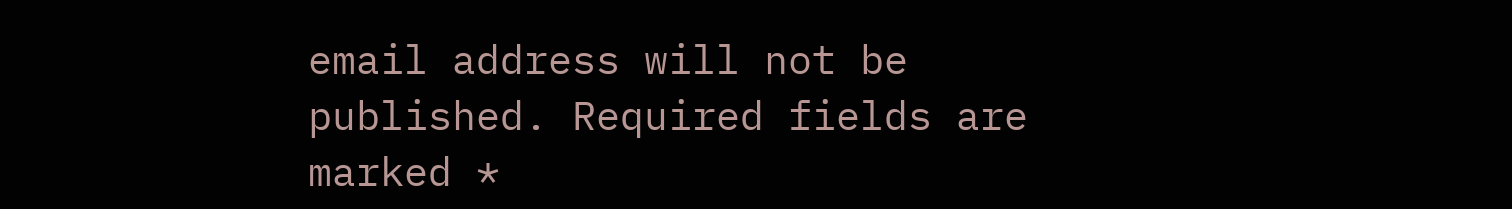email address will not be published. Required fields are marked *